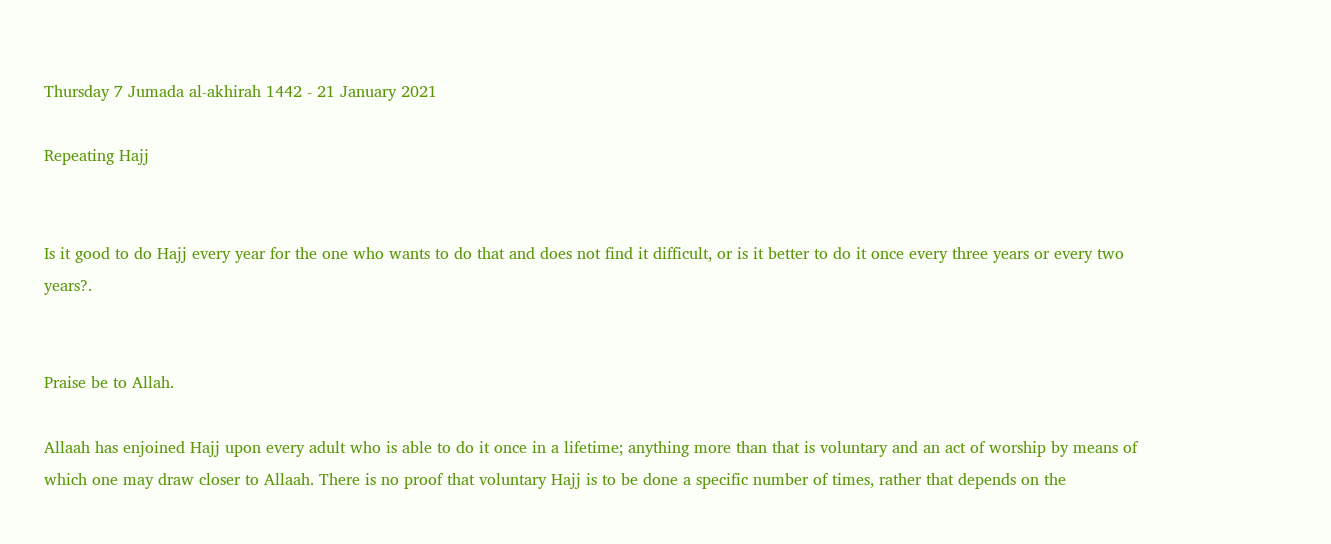Thursday 7 Jumada al-akhirah 1442 - 21 January 2021

Repeating Hajj


Is it good to do Hajj every year for the one who wants to do that and does not find it difficult, or is it better to do it once every three years or every two years?.


Praise be to Allah.

Allaah has enjoined Hajj upon every adult who is able to do it once in a lifetime; anything more than that is voluntary and an act of worship by means of which one may draw closer to Allaah. There is no proof that voluntary Hajj is to be done a specific number of times, rather that depends on the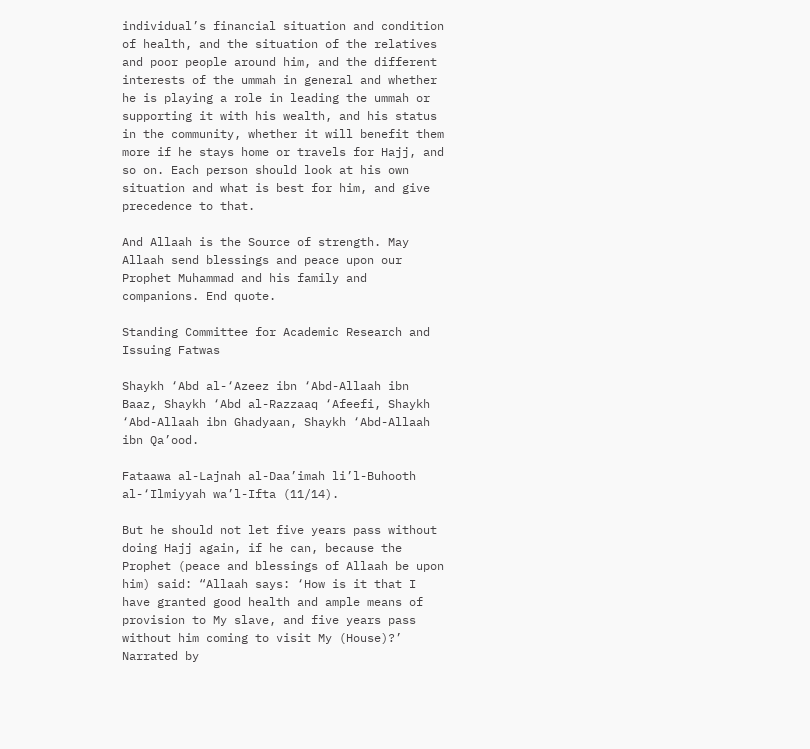individual’s financial situation and condition of health, and the situation of the relatives and poor people around him, and the different interests of the ummah in general and whether he is playing a role in leading the ummah or supporting it with his wealth, and his status in the community, whether it will benefit them more if he stays home or travels for Hajj, and so on. Each person should look at his own situation and what is best for him, and give precedence to that.

And Allaah is the Source of strength. May Allaah send blessings and peace upon our Prophet Muhammad and his family and companions. End quote.

Standing Committee for Academic Research and Issuing Fatwas

Shaykh ‘Abd al-‘Azeez ibn ‘Abd-Allaah ibn Baaz, Shaykh ‘Abd al-Razzaaq ‘Afeefi, Shaykh ‘Abd-Allaah ibn Ghadyaan, Shaykh ‘Abd-Allaah ibn Qa’ood.

Fataawa al-Lajnah al-Daa’imah li’l-Buhooth al-‘Ilmiyyah wa’l-Ifta (11/14).

But he should not let five years pass without doing Hajj again, if he can, because the Prophet (peace and blessings of Allaah be upon him) said: “Allaah says: ‘How is it that I have granted good health and ample means of provision to My slave, and five years pass without him coming to visit My (House)?’ Narrated by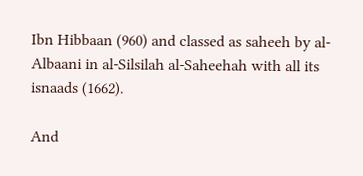Ibn Hibbaan (960) and classed as saheeh by al-Albaani in al-Silsilah al-Saheehah with all its isnaads (1662).

And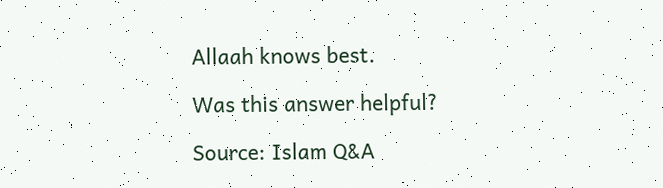Allaah knows best.

Was this answer helpful?

Source: Islam Q&A